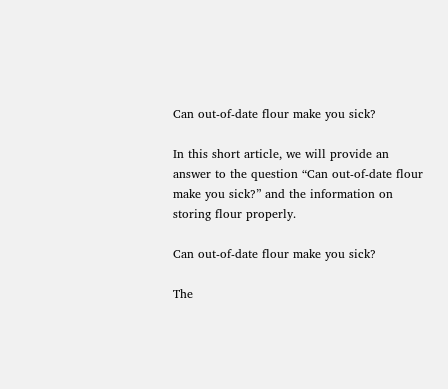Can out-of-date flour make you sick?

In this short article, we will provide an answer to the question “Can out-of-date flour make you sick?” and the information on storing flour properly.

Can out-of-date flour make you sick?

The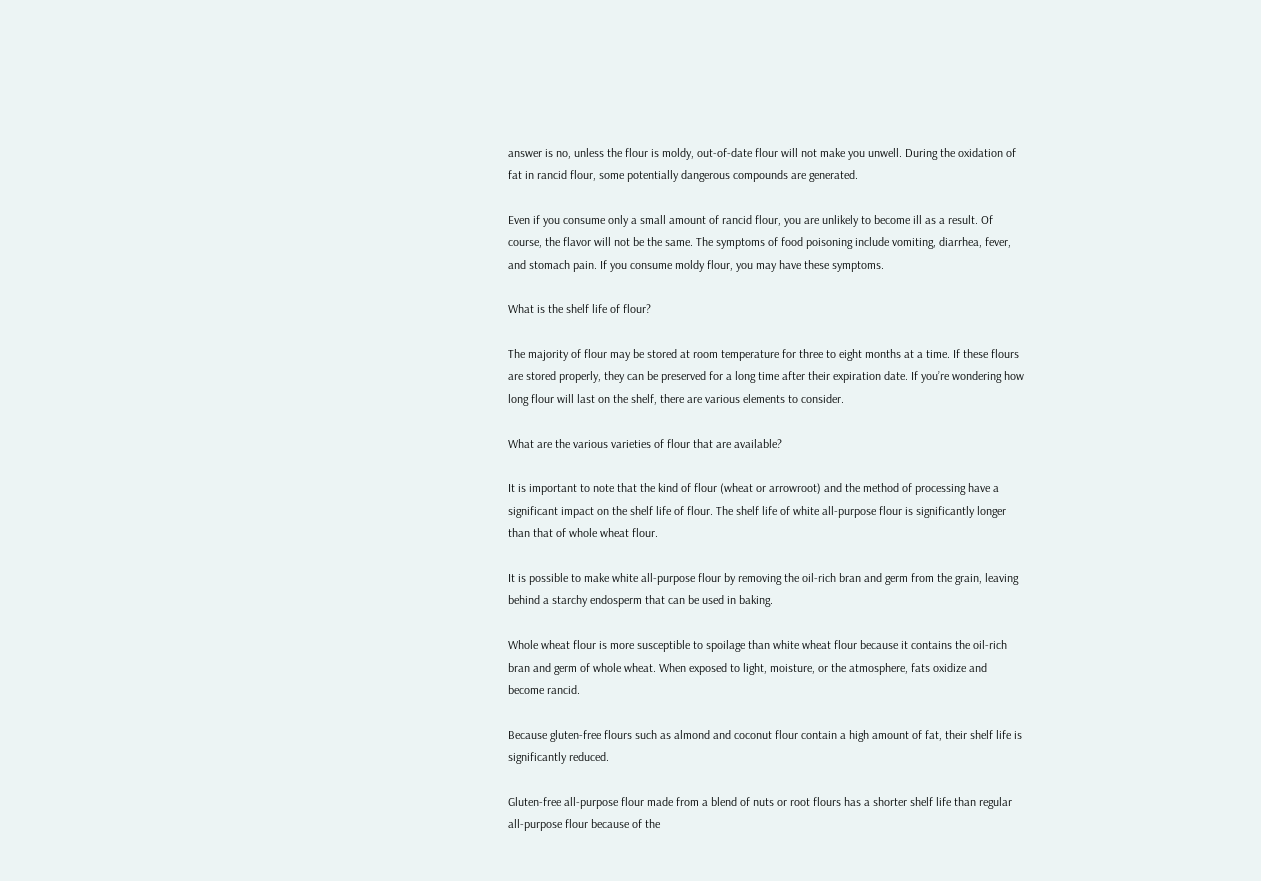answer is no, unless the flour is moldy, out-of-date flour will not make you unwell. During the oxidation of fat in rancid flour, some potentially dangerous compounds are generated.

Even if you consume only a small amount of rancid flour, you are unlikely to become ill as a result. Of course, the flavor will not be the same. The symptoms of food poisoning include vomiting, diarrhea, fever, and stomach pain. If you consume moldy flour, you may have these symptoms.

What is the shelf life of flour?

The majority of flour may be stored at room temperature for three to eight months at a time. If these flours are stored properly, they can be preserved for a long time after their expiration date. If you’re wondering how long flour will last on the shelf, there are various elements to consider.

What are the various varieties of flour that are available?

It is important to note that the kind of flour (wheat or arrowroot) and the method of processing have a significant impact on the shelf life of flour. The shelf life of white all-purpose flour is significantly longer than that of whole wheat flour.

It is possible to make white all-purpose flour by removing the oil-rich bran and germ from the grain, leaving behind a starchy endosperm that can be used in baking.

Whole wheat flour is more susceptible to spoilage than white wheat flour because it contains the oil-rich bran and germ of whole wheat. When exposed to light, moisture, or the atmosphere, fats oxidize and become rancid.

Because gluten-free flours such as almond and coconut flour contain a high amount of fat, their shelf life is significantly reduced.

Gluten-free all-purpose flour made from a blend of nuts or root flours has a shorter shelf life than regular all-purpose flour because of the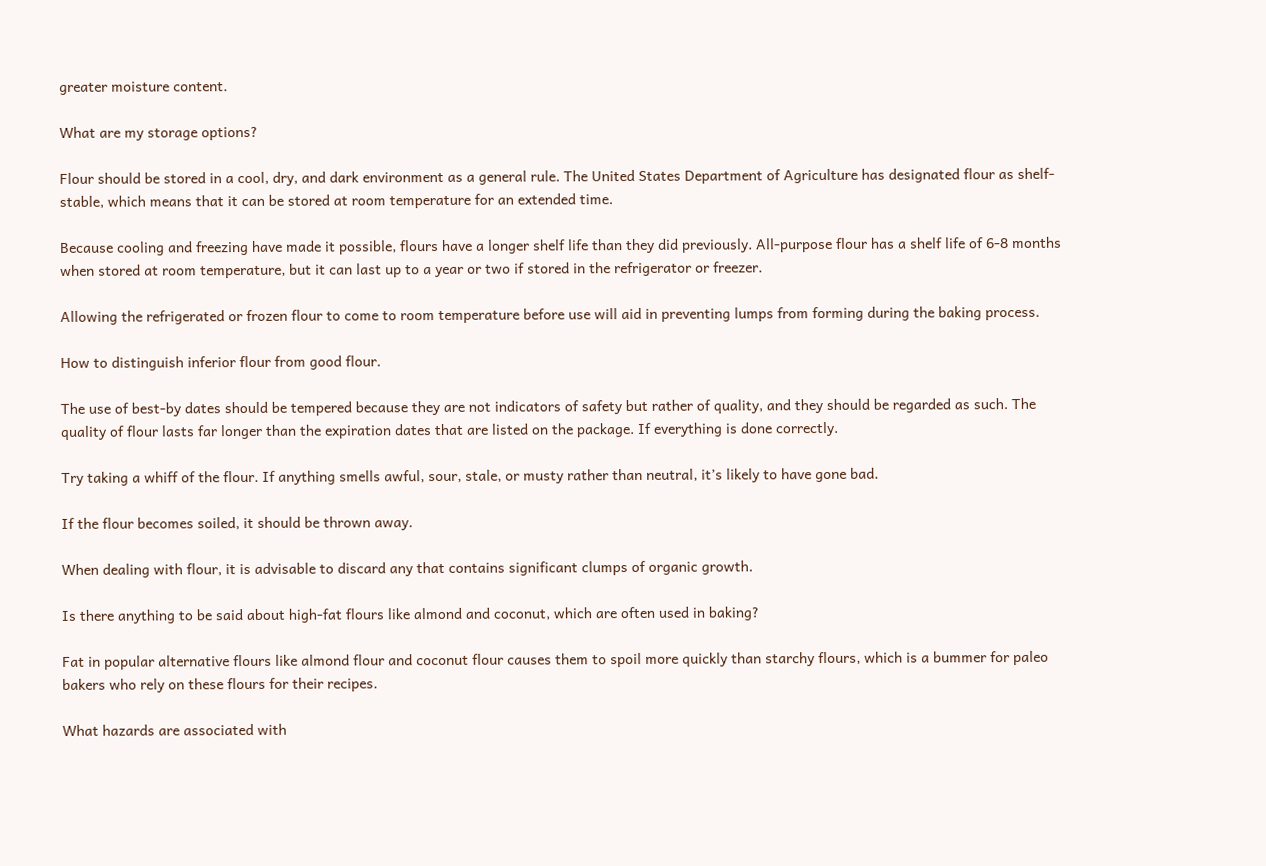greater moisture content.

What are my storage options?

Flour should be stored in a cool, dry, and dark environment as a general rule. The United States Department of Agriculture has designated flour as shelf-stable, which means that it can be stored at room temperature for an extended time.

Because cooling and freezing have made it possible, flours have a longer shelf life than they did previously. All-purpose flour has a shelf life of 6-8 months when stored at room temperature, but it can last up to a year or two if stored in the refrigerator or freezer.

Allowing the refrigerated or frozen flour to come to room temperature before use will aid in preventing lumps from forming during the baking process.

How to distinguish inferior flour from good flour.

The use of best-by dates should be tempered because they are not indicators of safety but rather of quality, and they should be regarded as such. The quality of flour lasts far longer than the expiration dates that are listed on the package. If everything is done correctly.

Try taking a whiff of the flour. If anything smells awful, sour, stale, or musty rather than neutral, it’s likely to have gone bad.

If the flour becomes soiled, it should be thrown away.

When dealing with flour, it is advisable to discard any that contains significant clumps of organic growth.

Is there anything to be said about high-fat flours like almond and coconut, which are often used in baking?

Fat in popular alternative flours like almond flour and coconut flour causes them to spoil more quickly than starchy flours, which is a bummer for paleo bakers who rely on these flours for their recipes.

What hazards are associated with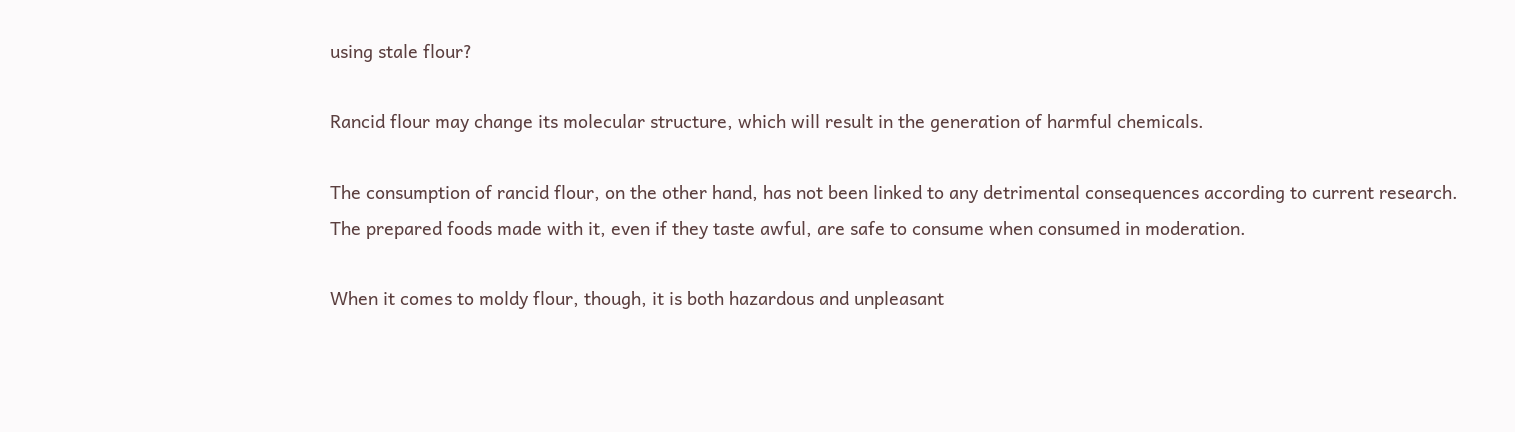using stale flour?

Rancid flour may change its molecular structure, which will result in the generation of harmful chemicals.

The consumption of rancid flour, on the other hand, has not been linked to any detrimental consequences according to current research. The prepared foods made with it, even if they taste awful, are safe to consume when consumed in moderation.

When it comes to moldy flour, though, it is both hazardous and unpleasant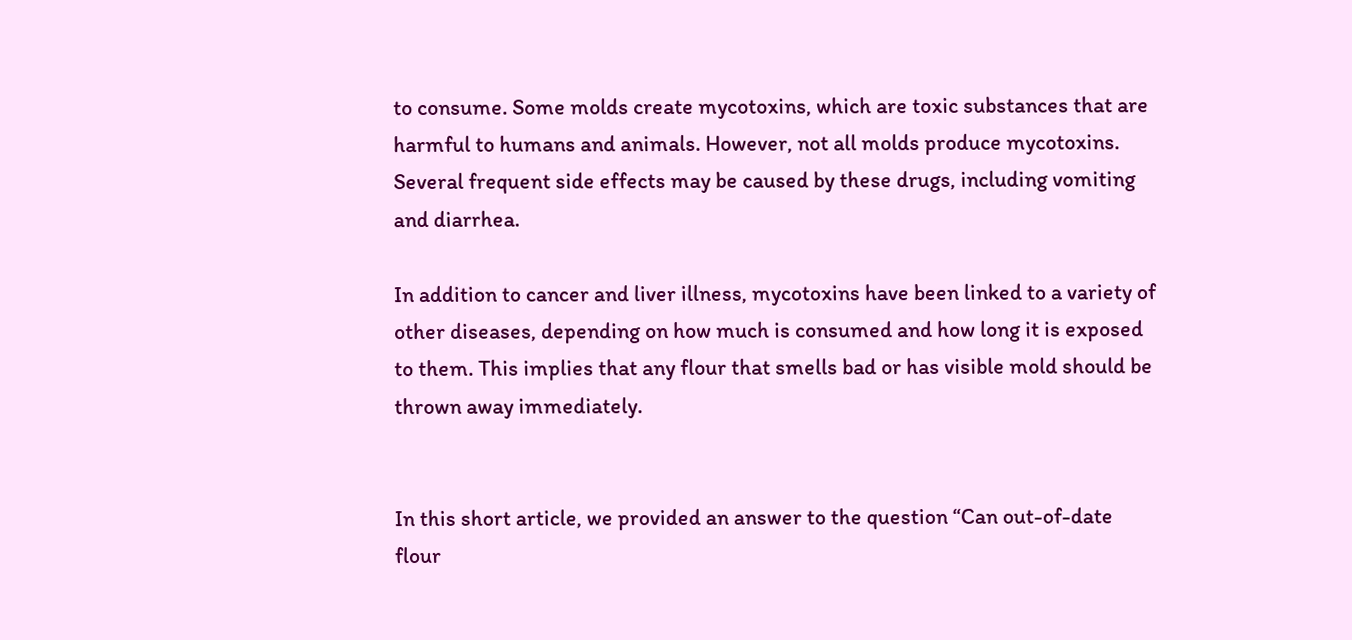to consume. Some molds create mycotoxins, which are toxic substances that are harmful to humans and animals. However, not all molds produce mycotoxins. Several frequent side effects may be caused by these drugs, including vomiting and diarrhea.

In addition to cancer and liver illness, mycotoxins have been linked to a variety of other diseases, depending on how much is consumed and how long it is exposed to them. This implies that any flour that smells bad or has visible mold should be thrown away immediately.


In this short article, we provided an answer to the question “Can out-of-date flour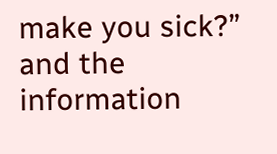make you sick?” and the information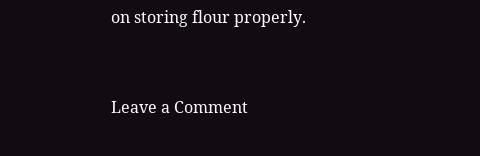on storing flour properly.


Leave a Comment